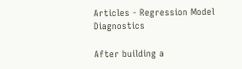Articles - Regression Model Diagnostics

After building a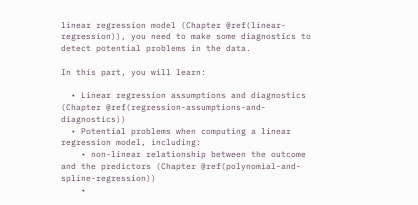linear regression model (Chapter @ref(linear-regression)), you need to make some diagnostics to detect potential problems in the data.

In this part, you will learn:

  • Linear regression assumptions and diagnostics (Chapter @ref(regression-assumptions-and-diagnostics))
  • Potential problems when computing a linear regression model, including:
    • non-linear relationship between the outcome and the predictors (Chapter @ref(polynomial-and-spline-regression))
    •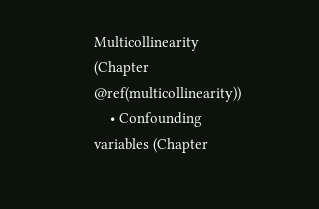Multicollinearity (Chapter @ref(multicollinearity))
    • Confounding variables (Chapter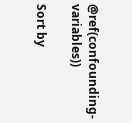@ref(confounding-variables))

Sort by